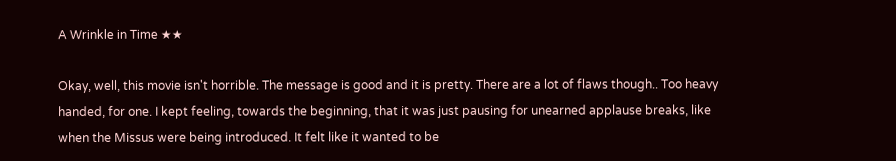A Wrinkle in Time ★★

Okay, well, this movie isn't horrible. The message is good and it is pretty. There are a lot of flaws though.. Too heavy handed, for one. I kept feeling, towards the beginning, that it was just pausing for unearned applause breaks, like when the Missus were being introduced. It felt like it wanted to be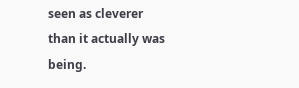seen as cleverer than it actually was being.